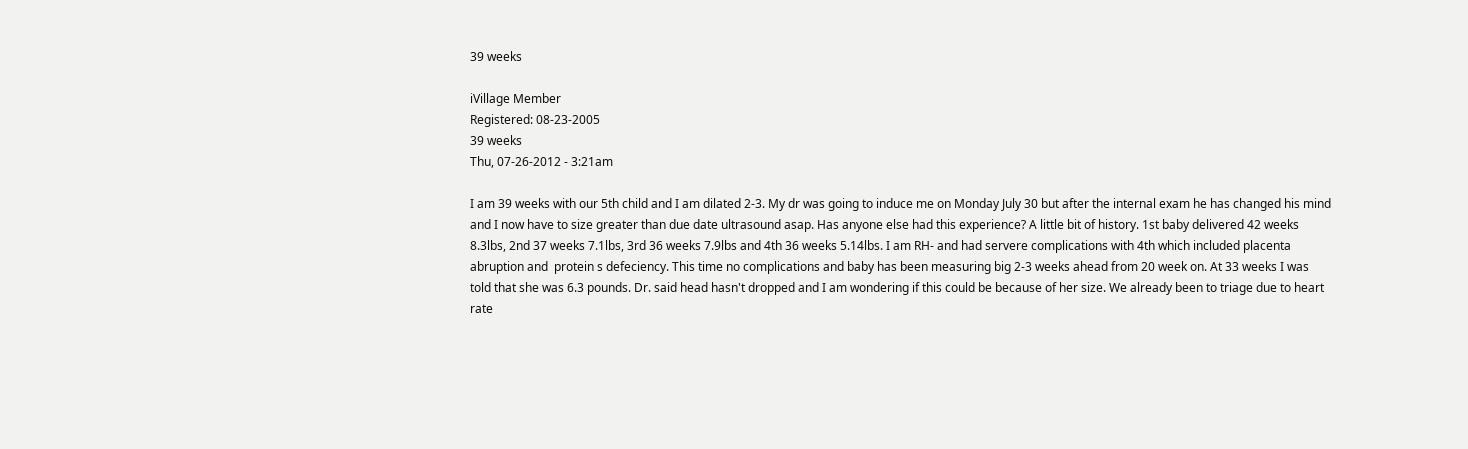39 weeks

iVillage Member
Registered: 08-23-2005
39 weeks
Thu, 07-26-2012 - 3:21am

I am 39 weeks with our 5th child and I am dilated 2-3. My dr was going to induce me on Monday July 30 but after the internal exam he has changed his mind and I now have to size greater than due date ultrasound asap. Has anyone else had this experience? A little bit of history. 1st baby delivered 42 weeks 8.3lbs, 2nd 37 weeks 7.1lbs, 3rd 36 weeks 7.9lbs and 4th 36 weeks 5.14lbs. I am RH- and had servere complications with 4th which included placenta abruption and  protein s defeciency. This time no complications and baby has been measuring big 2-3 weeks ahead from 20 week on. At 33 weeks I was told that she was 6.3 pounds. Dr. said head hasn't dropped and I am wondering if this could be because of her size. We already been to triage due to heart rate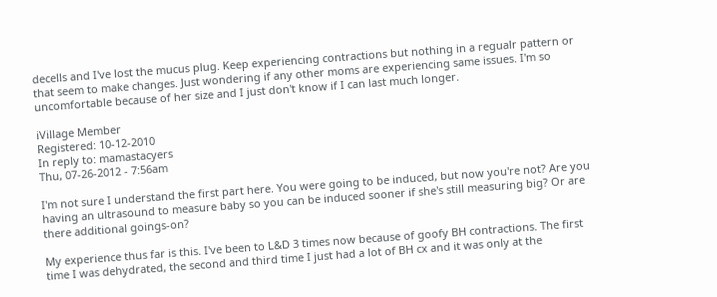decells and I've lost the mucus plug. Keep experiencing contractions but nothing in a regualr pattern or that seem to make changes. Just wondering if any other moms are experiencing same issues. I'm so uncomfortable because of her size and I just don't know if I can last much longer.

iVillage Member
Registered: 10-12-2010
In reply to: mamastacyers
Thu, 07-26-2012 - 7:56am

I'm not sure I understand the first part here. You were going to be induced, but now you're not? Are you having an ultrasound to measure baby so you can be induced sooner if she's still measuring big? Or are there additional goings-on?

My experience thus far is this. I've been to L&D 3 times now because of goofy BH contractions. The first time I was dehydrated, the second and third time I just had a lot of BH cx and it was only at the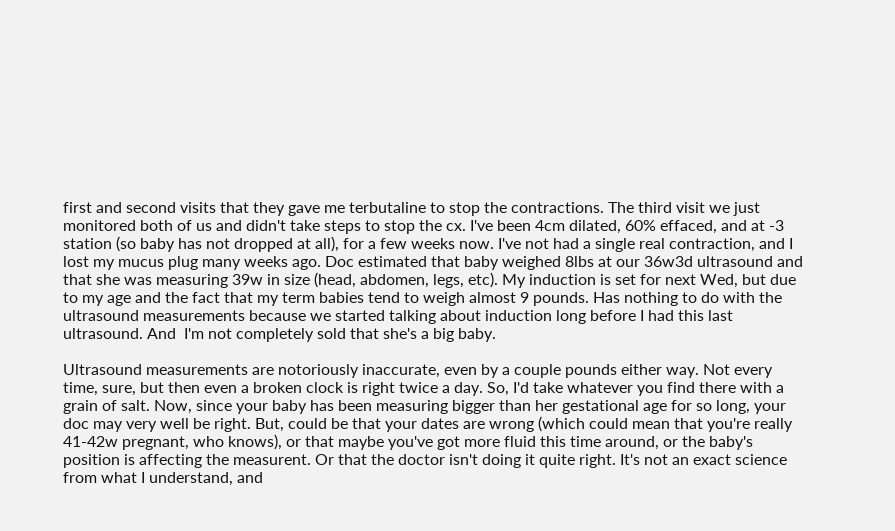first and second visits that they gave me terbutaline to stop the contractions. The third visit we just monitored both of us and didn't take steps to stop the cx. I've been 4cm dilated, 60% effaced, and at -3 station (so baby has not dropped at all), for a few weeks now. I've not had a single real contraction, and I lost my mucus plug many weeks ago. Doc estimated that baby weighed 8lbs at our 36w3d ultrasound and that she was measuring 39w in size (head, abdomen, legs, etc). My induction is set for next Wed, but due to my age and the fact that my term babies tend to weigh almost 9 pounds. Has nothing to do with the ultrasound measurements because we started talking about induction long before I had this last ultrasound. And  I'm not completely sold that she's a big baby.

Ultrasound measurements are notoriously inaccurate, even by a couple pounds either way. Not every time, sure, but then even a broken clock is right twice a day. So, I'd take whatever you find there with a grain of salt. Now, since your baby has been measuring bigger than her gestational age for so long, your doc may very well be right. But, could be that your dates are wrong (which could mean that you're really 41-42w pregnant, who knows), or that maybe you've got more fluid this time around, or the baby's position is affecting the measurent. Or that the doctor isn't doing it quite right. It's not an exact science from what I understand, and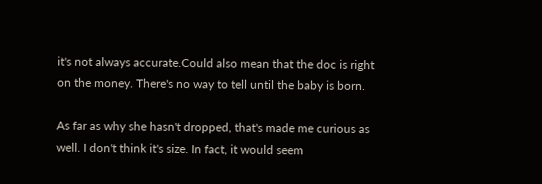it's not always accurate.Could also mean that the doc is right on the money. There's no way to tell until the baby is born.

As far as why she hasn't dropped, that's made me curious as well. I don't think it's size. In fact, it would seem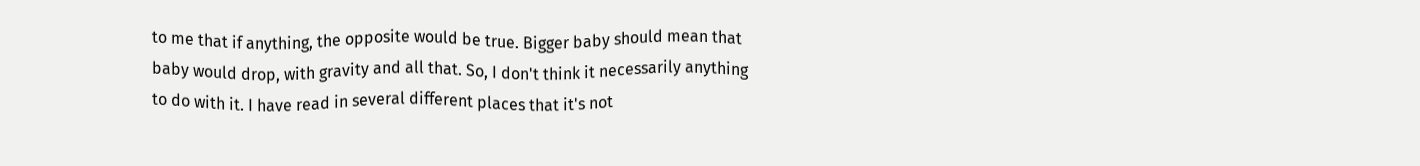to me that if anything, the opposite would be true. Bigger baby should mean that baby would drop, with gravity and all that. So, I don't think it necessarily anything to do with it. I have read in several different places that it's not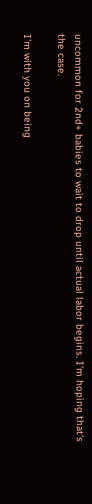uncommon for 2nd+ babies to wait to drop until actual labor begins. I'm hoping that's the case.

I'm with you on being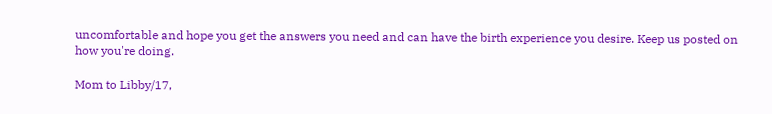uncomfortable and hope you get the answers you need and can have the birth experience you desire. Keep us posted on how you're doing.

Mom to Libby/17,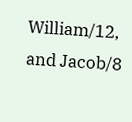William/12, and Jacob/8